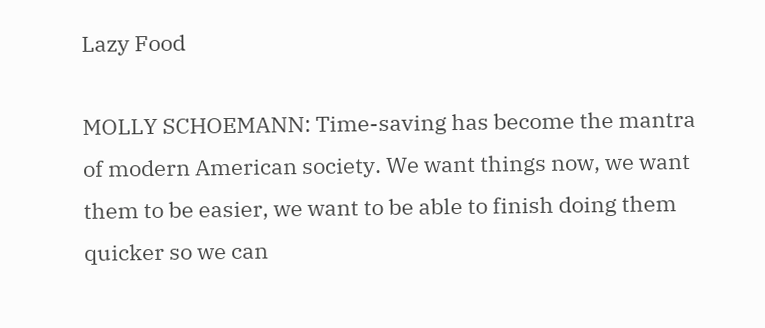Lazy Food

MOLLY SCHOEMANN: Time-saving has become the mantra of modern American society. We want things now, we want them to be easier, we want to be able to finish doing them quicker so we can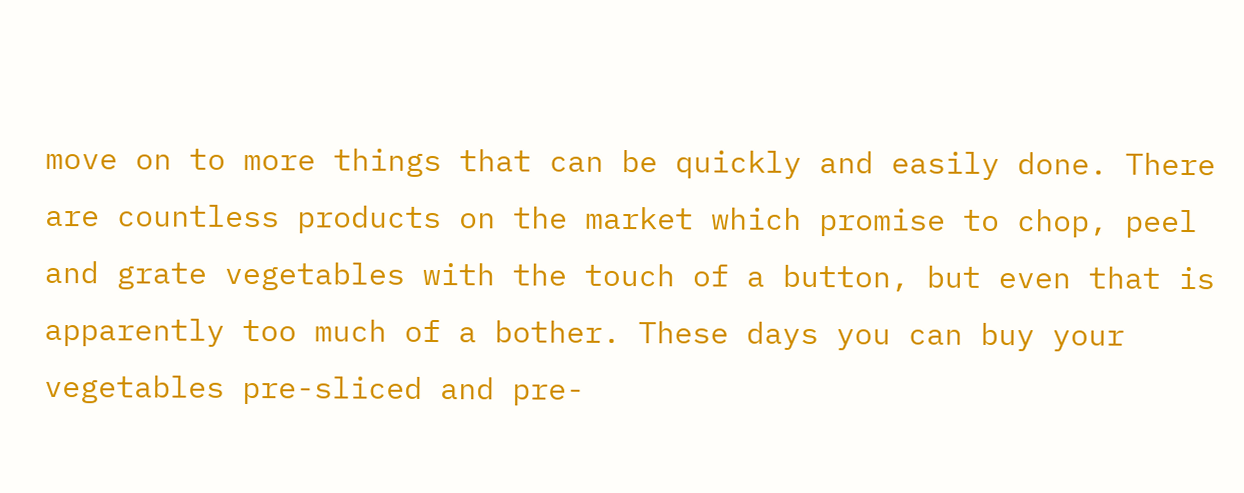move on to more things that can be quickly and easily done. There are countless products on the market which promise to chop, peel and grate vegetables with the touch of a button, but even that is apparently too much of a bother. These days you can buy your vegetables pre-sliced and pre-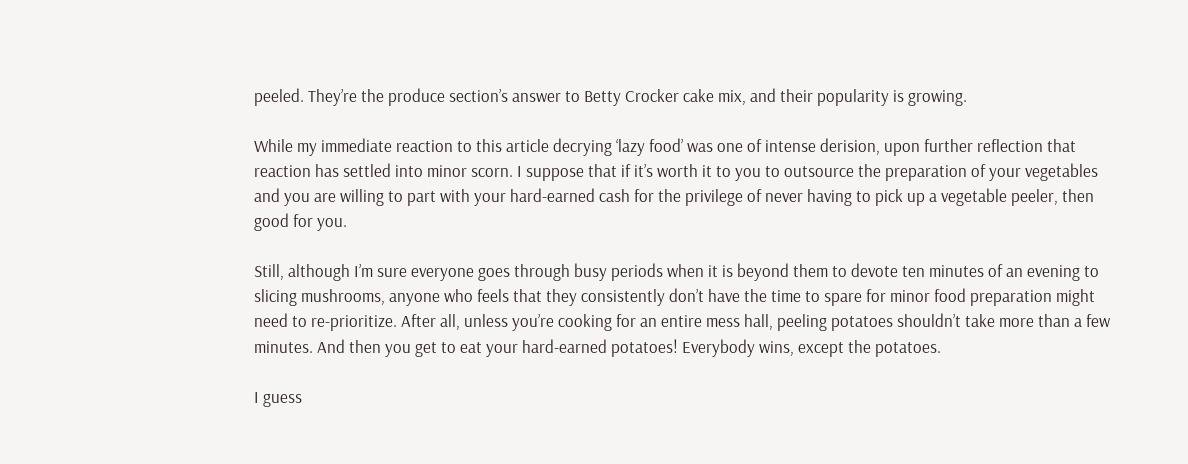peeled. They’re the produce section’s answer to Betty Crocker cake mix, and their popularity is growing.

While my immediate reaction to this article decrying ‘lazy food’ was one of intense derision, upon further reflection that reaction has settled into minor scorn. I suppose that if it’s worth it to you to outsource the preparation of your vegetables and you are willing to part with your hard-earned cash for the privilege of never having to pick up a vegetable peeler, then good for you.

Still, although I’m sure everyone goes through busy periods when it is beyond them to devote ten minutes of an evening to slicing mushrooms, anyone who feels that they consistently don’t have the time to spare for minor food preparation might need to re-prioritize. After all, unless you’re cooking for an entire mess hall, peeling potatoes shouldn’t take more than a few minutes. And then you get to eat your hard-earned potatoes! Everybody wins, except the potatoes.

I guess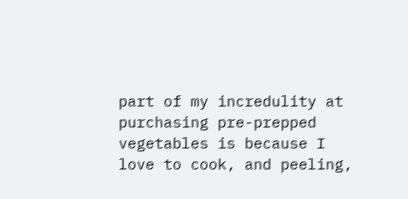part of my incredulity at purchasing pre-prepped vegetables is because I love to cook, and peeling,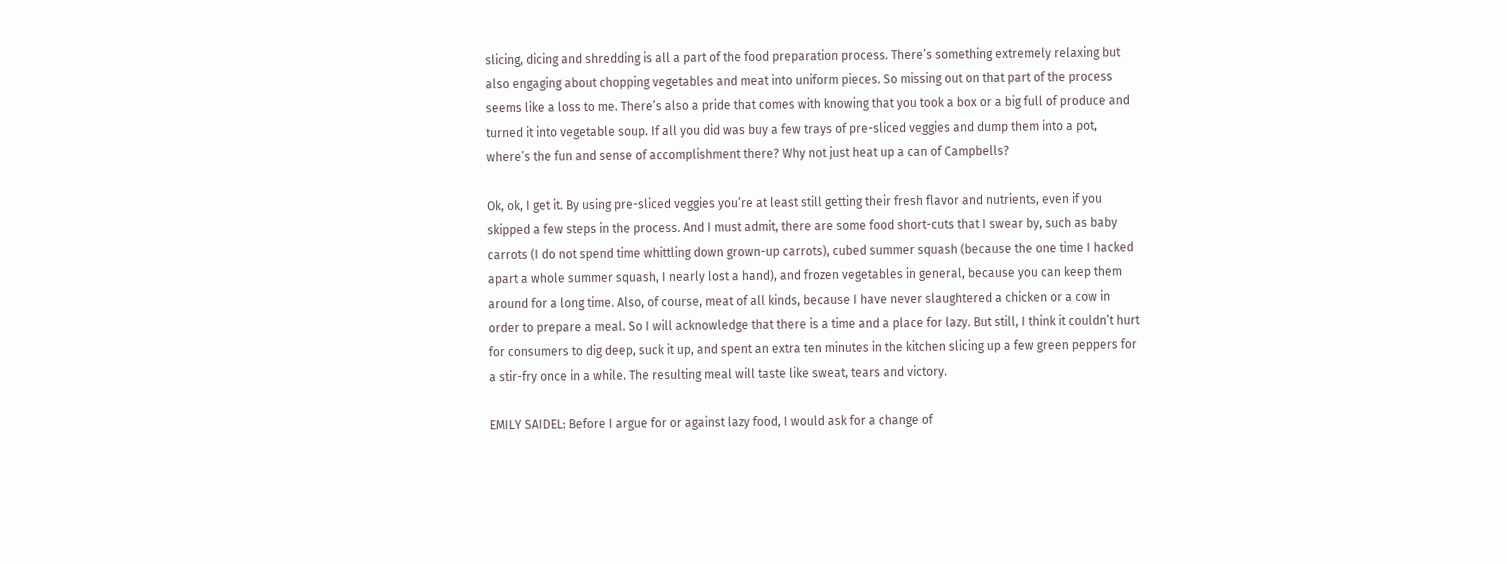slicing, dicing and shredding is all a part of the food preparation process. There’s something extremely relaxing but also engaging about chopping vegetables and meat into uniform pieces. So missing out on that part of the process seems like a loss to me. There’s also a pride that comes with knowing that you took a box or a big full of produce and turned it into vegetable soup. If all you did was buy a few trays of pre-sliced veggies and dump them into a pot, where’s the fun and sense of accomplishment there? Why not just heat up a can of Campbells?

Ok, ok, I get it. By using pre-sliced veggies you’re at least still getting their fresh flavor and nutrients, even if you skipped a few steps in the process. And I must admit, there are some food short-cuts that I swear by, such as baby carrots (I do not spend time whittling down grown-up carrots), cubed summer squash (because the one time I hacked apart a whole summer squash, I nearly lost a hand), and frozen vegetables in general, because you can keep them around for a long time. Also, of course, meat of all kinds, because I have never slaughtered a chicken or a cow in order to prepare a meal. So I will acknowledge that there is a time and a place for lazy. But still, I think it couldn’t hurt for consumers to dig deep, suck it up, and spent an extra ten minutes in the kitchen slicing up a few green peppers for a stir-fry once in a while. The resulting meal will taste like sweat, tears and victory.

EMILY SAIDEL: Before I argue for or against lazy food, I would ask for a change of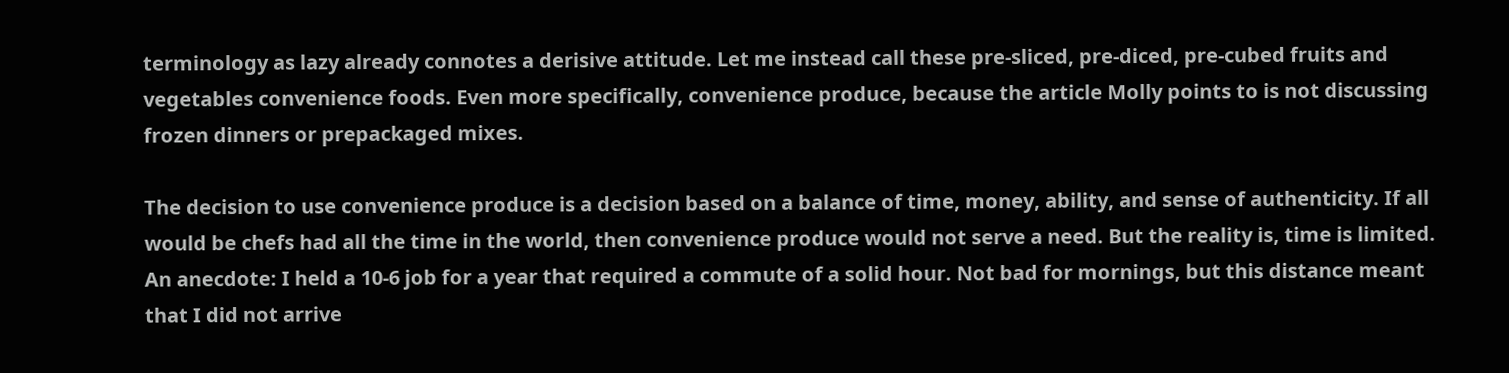terminology as lazy already connotes a derisive attitude. Let me instead call these pre-sliced, pre-diced, pre-cubed fruits and vegetables convenience foods. Even more specifically, convenience produce, because the article Molly points to is not discussing frozen dinners or prepackaged mixes.

The decision to use convenience produce is a decision based on a balance of time, money, ability, and sense of authenticity. If all would be chefs had all the time in the world, then convenience produce would not serve a need. But the reality is, time is limited. An anecdote: I held a 10-6 job for a year that required a commute of a solid hour. Not bad for mornings, but this distance meant that I did not arrive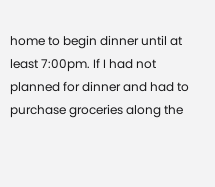home to begin dinner until at least 7:00pm. If I had not planned for dinner and had to purchase groceries along the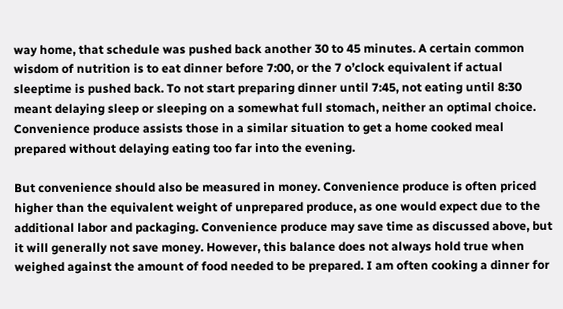way home, that schedule was pushed back another 30 to 45 minutes. A certain common wisdom of nutrition is to eat dinner before 7:00, or the 7 o’clock equivalent if actual sleeptime is pushed back. To not start preparing dinner until 7:45, not eating until 8:30 meant delaying sleep or sleeping on a somewhat full stomach, neither an optimal choice. Convenience produce assists those in a similar situation to get a home cooked meal prepared without delaying eating too far into the evening.

But convenience should also be measured in money. Convenience produce is often priced higher than the equivalent weight of unprepared produce, as one would expect due to the additional labor and packaging. Convenience produce may save time as discussed above, but it will generally not save money. However, this balance does not always hold true when weighed against the amount of food needed to be prepared. I am often cooking a dinner for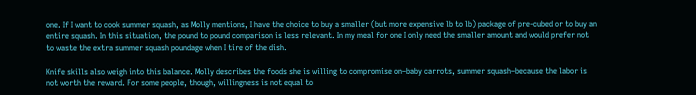one. If I want to cook summer squash, as Molly mentions, I have the choice to buy a smaller (but more expensive lb to lb) package of pre-cubed or to buy an entire squash. In this situation, the pound to pound comparison is less relevant. In my meal for one I only need the smaller amount and would prefer not to waste the extra summer squash poundage when I tire of the dish.

Knife skills also weigh into this balance. Molly describes the foods she is willing to compromise on–baby carrots, summer squash–because the labor is not worth the reward. For some people, though, willingness is not equal to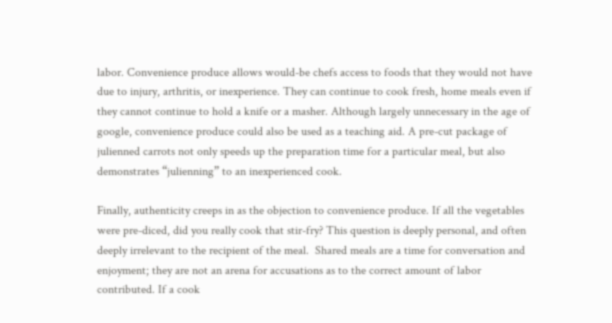labor. Convenience produce allows would-be chefs access to foods that they would not have due to injury, arthritis, or inexperience. They can continue to cook fresh, home meals even if they cannot continue to hold a knife or a masher. Although largely unnecessary in the age of google, convenience produce could also be used as a teaching aid. A pre-cut package of julienned carrots not only speeds up the preparation time for a particular meal, but also demonstrates “julienning” to an inexperienced cook.

Finally, authenticity creeps in as the objection to convenience produce. If all the vegetables were pre-diced, did you really cook that stir-fry? This question is deeply personal, and often deeply irrelevant to the recipient of the meal.  Shared meals are a time for conversation and enjoyment; they are not an arena for accusations as to the correct amount of labor contributed. If a cook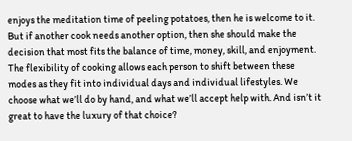enjoys the meditation time of peeling potatoes, then he is welcome to it. But if another cook needs another option, then she should make the decision that most fits the balance of time, money, skill, and enjoyment. The flexibility of cooking allows each person to shift between these modes as they fit into individual days and individual lifestyles. We choose what we’ll do by hand, and what we’ll accept help with. And isn’t it great to have the luxury of that choice?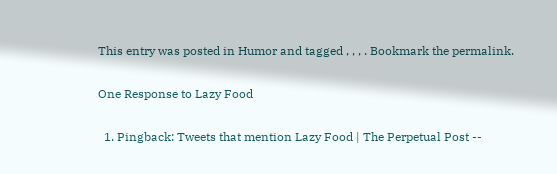This entry was posted in Humor and tagged , , , . Bookmark the permalink.

One Response to Lazy Food

  1. Pingback: Tweets that mention Lazy Food | The Perpetual Post --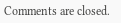Comments are closed.